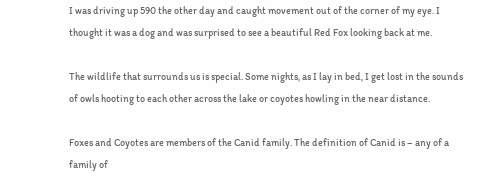I was driving up 590 the other day and caught movement out of the corner of my eye. I thought it was a dog and was surprised to see a beautiful Red Fox looking back at me.

The wildlife that surrounds us is special. Some nights, as I lay in bed, I get lost in the sounds of owls hooting to each other across the lake or coyotes howling in the near distance.

Foxes and Coyotes are members of the Canid family. The definition of Canid is – any of a family of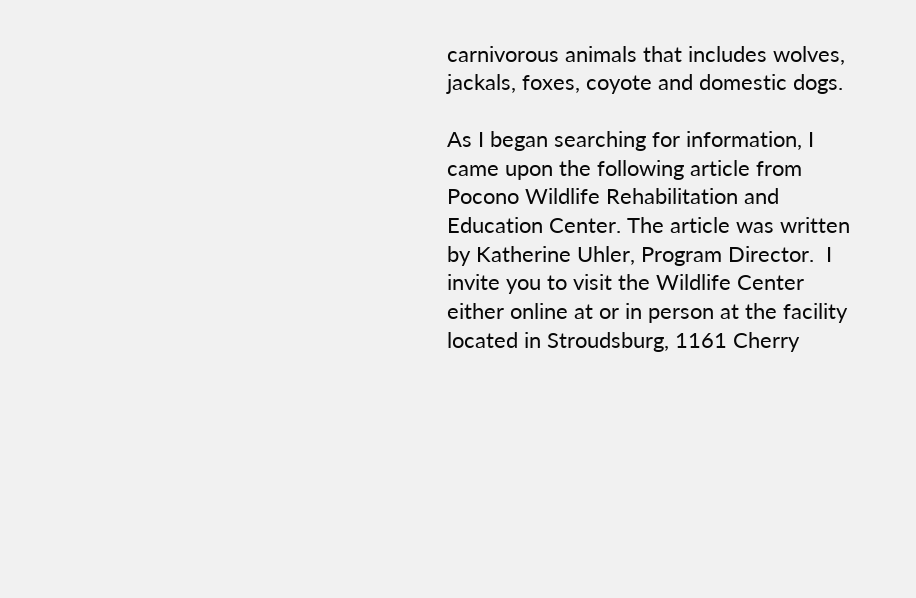carnivorous animals that includes wolves, jackals, foxes, coyote and domestic dogs.

As I began searching for information, I came upon the following article from Pocono Wildlife Rehabilitation and Education Center. The article was written by Katherine Uhler, Program Director.  I invite you to visit the Wildlife Center either online at or in person at the facility located in Stroudsburg, 1161 Cherry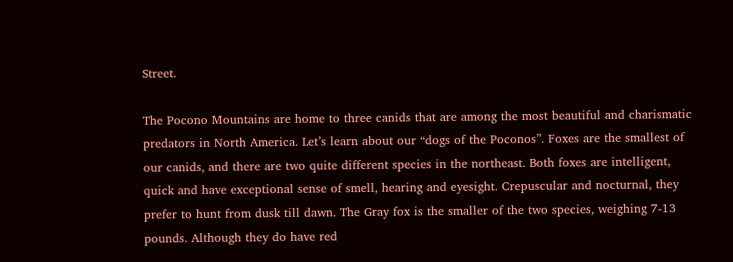Street.

The Pocono Mountains are home to three canids that are among the most beautiful and charismatic predators in North America. Let’s learn about our “dogs of the Poconos”. Foxes are the smallest of our canids, and there are two quite different species in the northeast. Both foxes are intelligent, quick and have exceptional sense of smell, hearing and eyesight. Crepuscular and nocturnal, they prefer to hunt from dusk till dawn. The Gray fox is the smaller of the two species, weighing 7-13 pounds. Although they do have red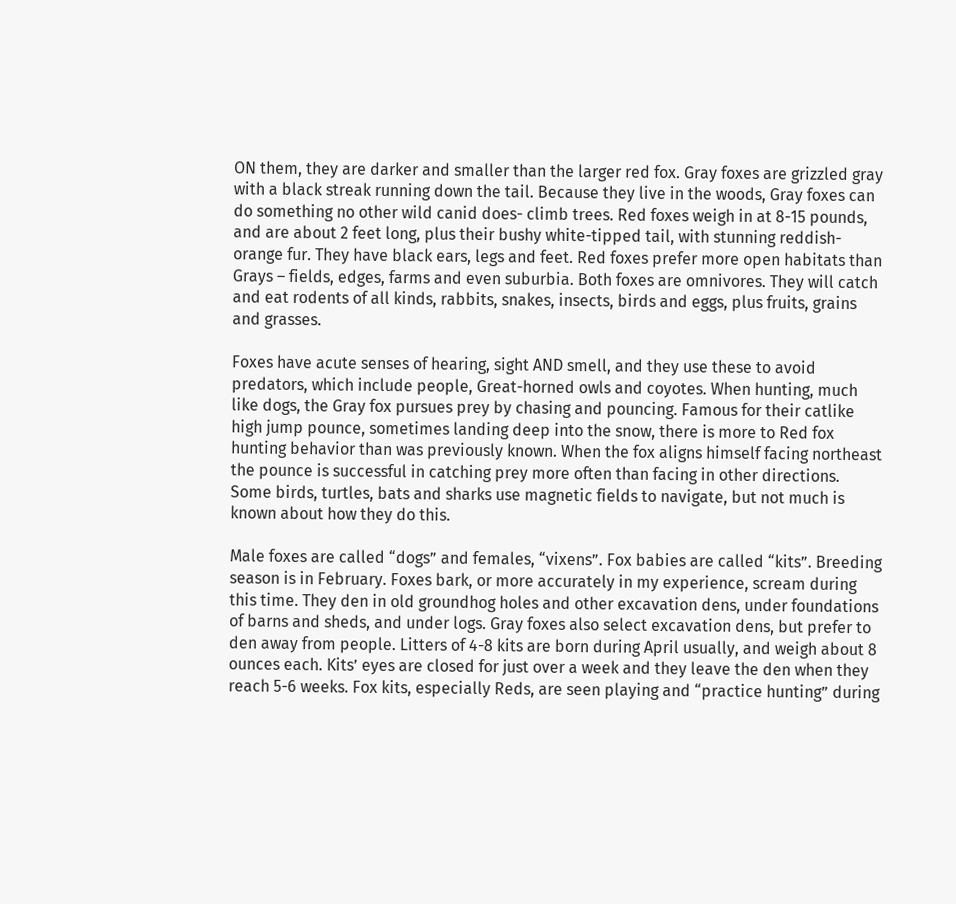ON them, they are darker and smaller than the larger red fox. Gray foxes are grizzled gray with a black streak running down the tail. Because they live in the woods, Gray foxes can do something no other wild canid does- climb trees. Red foxes weigh in at 8-15 pounds, and are about 2 feet long, plus their bushy white-tipped tail, with stunning reddish-orange fur. They have black ears, legs and feet. Red foxes prefer more open habitats than Grays – fields, edges, farms and even suburbia. Both foxes are omnivores. They will catch and eat rodents of all kinds, rabbits, snakes, insects, birds and eggs, plus fruits, grains and grasses.

Foxes have acute senses of hearing, sight AND smell, and they use these to avoid predators, which include people, Great-horned owls and coyotes. When hunting, much like dogs, the Gray fox pursues prey by chasing and pouncing. Famous for their catlike high jump pounce, sometimes landing deep into the snow, there is more to Red fox hunting behavior than was previously known. When the fox aligns himself facing northeast the pounce is successful in catching prey more often than facing in other directions. Some birds, turtles, bats and sharks use magnetic fields to navigate, but not much is known about how they do this.

Male foxes are called “dogs” and females, “vixens”. Fox babies are called “kits”. Breeding season is in February. Foxes bark, or more accurately in my experience, scream during this time. They den in old groundhog holes and other excavation dens, under foundations of barns and sheds, and under logs. Gray foxes also select excavation dens, but prefer to den away from people. Litters of 4-8 kits are born during April usually, and weigh about 8 ounces each. Kits’ eyes are closed for just over a week and they leave the den when they reach 5-6 weeks. Fox kits, especially Reds, are seen playing and “practice hunting” during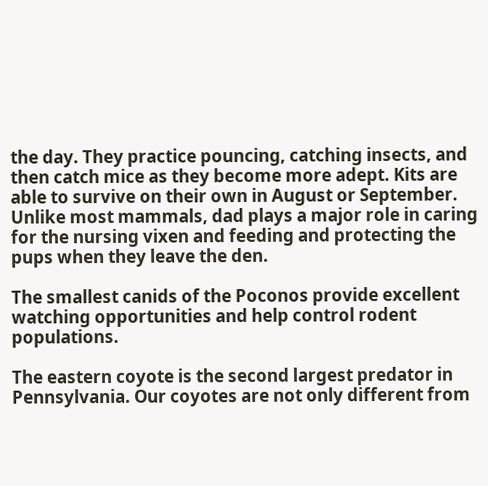the day. They practice pouncing, catching insects, and then catch mice as they become more adept. Kits are able to survive on their own in August or September. Unlike most mammals, dad plays a major role in caring for the nursing vixen and feeding and protecting the pups when they leave the den.

The smallest canids of the Poconos provide excellent watching opportunities and help control rodent populations.

The eastern coyote is the second largest predator in Pennsylvania. Our coyotes are not only different from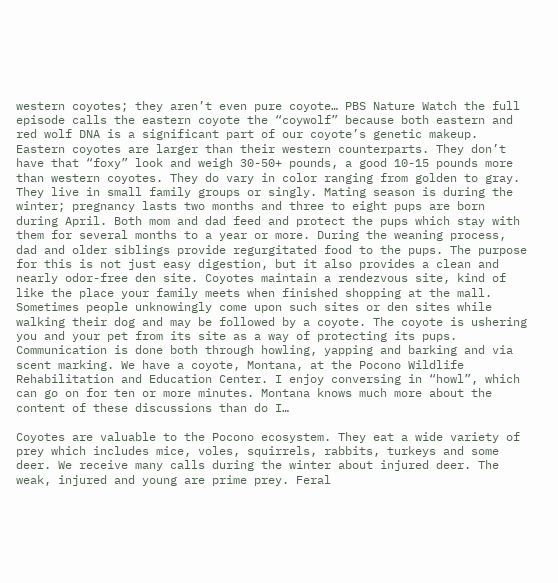western coyotes; they aren’t even pure coyote… PBS Nature Watch the full episode calls the eastern coyote the “coywolf” because both eastern and red wolf DNA is a significant part of our coyote’s genetic makeup. Eastern coyotes are larger than their western counterparts. They don’t have that “foxy” look and weigh 30-50+ pounds, a good 10-15 pounds more than western coyotes. They do vary in color ranging from golden to gray. They live in small family groups or singly. Mating season is during the winter; pregnancy lasts two months and three to eight pups are born during April. Both mom and dad feed and protect the pups which stay with them for several months to a year or more. During the weaning process, dad and older siblings provide regurgitated food to the pups. The purpose for this is not just easy digestion, but it also provides a clean and nearly odor-free den site. Coyotes maintain a rendezvous site, kind of like the place your family meets when finished shopping at the mall. Sometimes people unknowingly come upon such sites or den sites while walking their dog and may be followed by a coyote. The coyote is ushering you and your pet from its site as a way of protecting its pups.
Communication is done both through howling, yapping and barking and via scent marking. We have a coyote, Montana, at the Pocono Wildlife Rehabilitation and Education Center. I enjoy conversing in “howl”, which can go on for ten or more minutes. Montana knows much more about the content of these discussions than do I…

Coyotes are valuable to the Pocono ecosystem. They eat a wide variety of prey which includes mice, voles, squirrels, rabbits, turkeys and some deer. We receive many calls during the winter about injured deer. The weak, injured and young are prime prey. Feral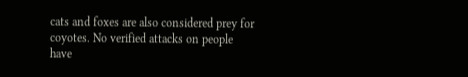cats and foxes are also considered prey for coyotes. No verified attacks on people have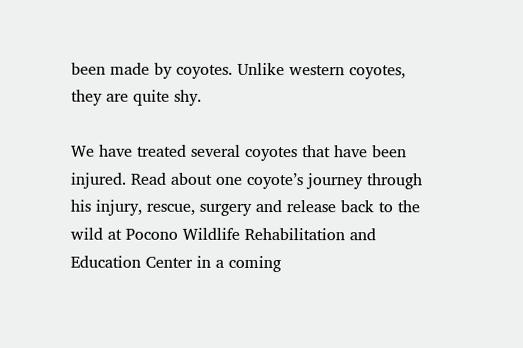been made by coyotes. Unlike western coyotes, they are quite shy.

We have treated several coyotes that have been injured. Read about one coyote’s journey through his injury, rescue, surgery and release back to the wild at Pocono Wildlife Rehabilitation and Education Center in a coming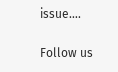issue….


Follow us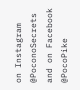on Instagram @PoconoSecrets and on Facebook @PocoPike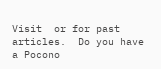Visit  or for past articles.  Do you have a Pocono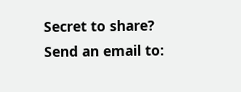Secret to share? Send an email to: